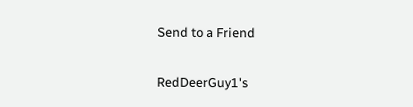Send to a Friend

RedDeerGuy1's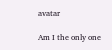avatar

Am I the only one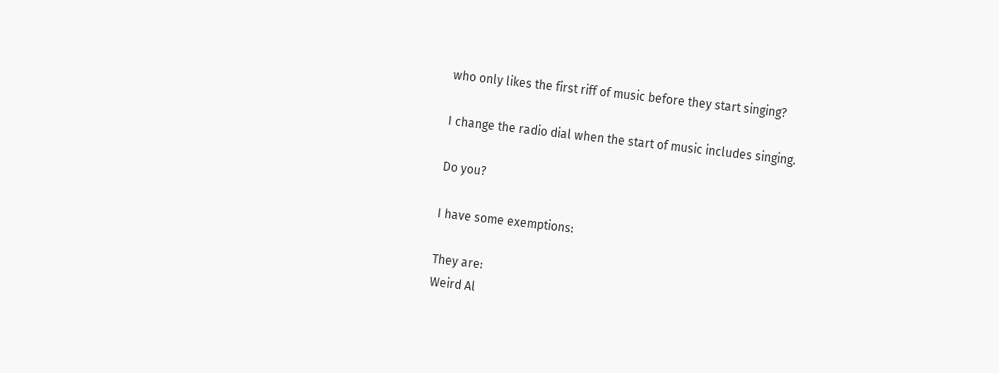who only likes the first riff of music before they start singing?

I change the radio dial when the start of music includes singing.

Do you?

I have some exemptions:

They are:
Weird Al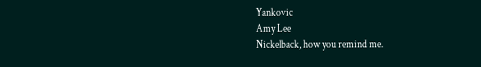Yankovic
Amy Lee
Nickelback, how you remind me.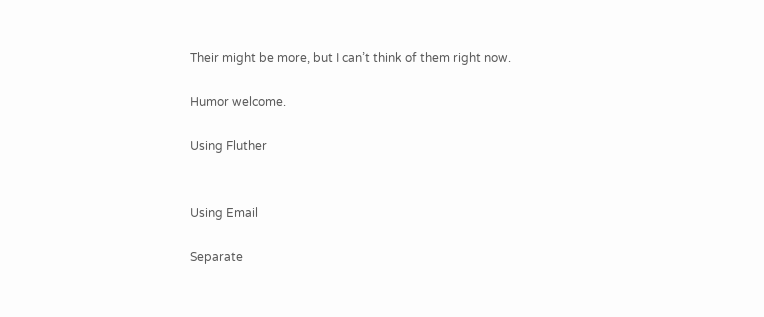Their might be more, but I can’t think of them right now.

Humor welcome.

Using Fluther


Using Email

Separate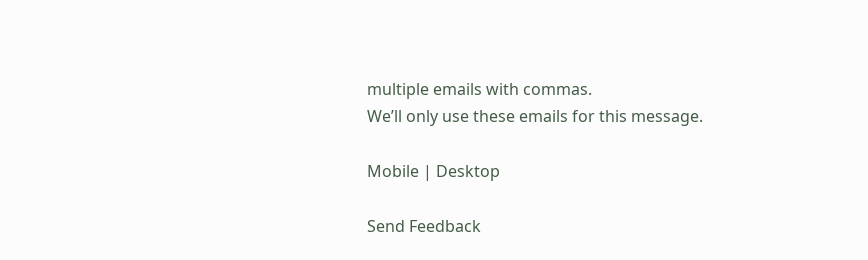multiple emails with commas.
We’ll only use these emails for this message.

Mobile | Desktop

Send Feedback